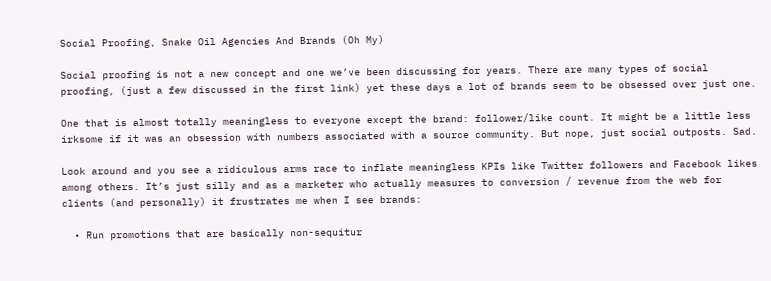Social Proofing, Snake Oil Agencies And Brands (Oh My)

Social proofing is not a new concept and one we’ve been discussing for years. There are many types of social proofing, (just a few discussed in the first link) yet these days a lot of brands seem to be obsessed over just one.

One that is almost totally meaningless to everyone except the brand: follower/like count. It might be a little less irksome if it was an obsession with numbers associated with a source community. But nope, just social outposts. Sad.

Look around and you see a ridiculous arms race to inflate meaningless KPIs like Twitter followers and Facebook likes among others. It’s just silly and as a marketer who actually measures to conversion / revenue from the web for clients (and personally) it frustrates me when I see brands:

  • Run promotions that are basically non-sequitur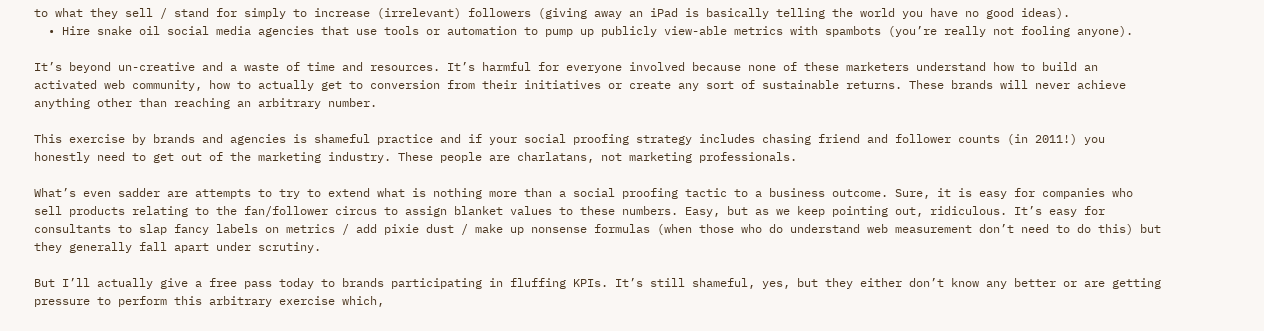to what they sell / stand for simply to increase (irrelevant) followers (giving away an iPad is basically telling the world you have no good ideas).
  • Hire snake oil social media agencies that use tools or automation to pump up publicly view-able metrics with spambots (you’re really not fooling anyone).

It’s beyond un-creative and a waste of time and resources. It’s harmful for everyone involved because none of these marketers understand how to build an activated web community, how to actually get to conversion from their initiatives or create any sort of sustainable returns. These brands will never achieve anything other than reaching an arbitrary number.

This exercise by brands and agencies is shameful practice and if your social proofing strategy includes chasing friend and follower counts (in 2011!) you honestly need to get out of the marketing industry. These people are charlatans, not marketing professionals.

What’s even sadder are attempts to try to extend what is nothing more than a social proofing tactic to a business outcome. Sure, it is easy for companies who sell products relating to the fan/follower circus to assign blanket values to these numbers. Easy, but as we keep pointing out, ridiculous. It’s easy for consultants to slap fancy labels on metrics / add pixie dust / make up nonsense formulas (when those who do understand web measurement don’t need to do this) but they generally fall apart under scrutiny.

But I’ll actually give a free pass today to brands participating in fluffing KPIs. It’s still shameful, yes, but they either don’t know any better or are getting pressure to perform this arbitrary exercise which,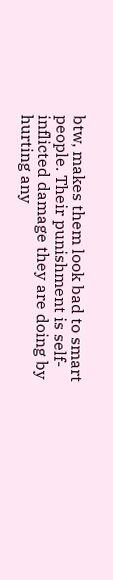btw, makes them look bad to smart people. Their punishment is self-inflicted damage they are doing by hurting any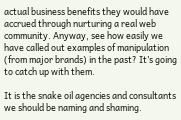actual business benefits they would have accrued through nurturing a real web community. Anyway, see how easily we have called out examples of manipulation (from major brands) in the past? It’s going to catch up with them.

It is the snake oil agencies and consultants we should be naming and shaming.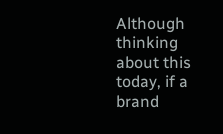Although thinking about this today, if a brand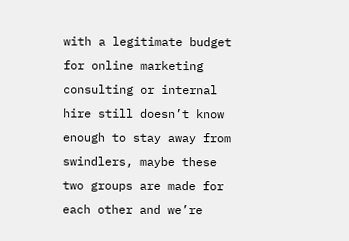with a legitimate budget for online marketing consulting or internal hire still doesn’t know enough to stay away from swindlers, maybe these two groups are made for each other and we’re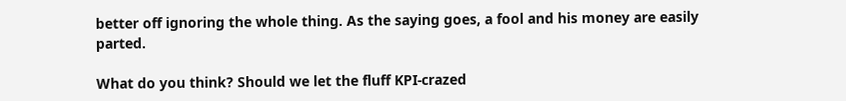better off ignoring the whole thing. As the saying goes, a fool and his money are easily parted.

What do you think? Should we let the fluff KPI-crazed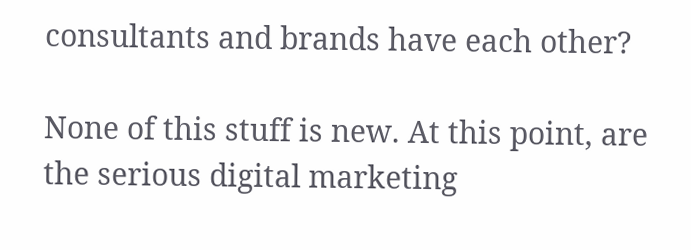consultants and brands have each other?

None of this stuff is new. At this point, are the serious digital marketing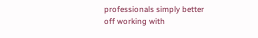professionals simply better off working with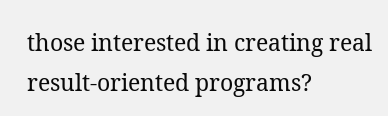those interested in creating real result-oriented programs?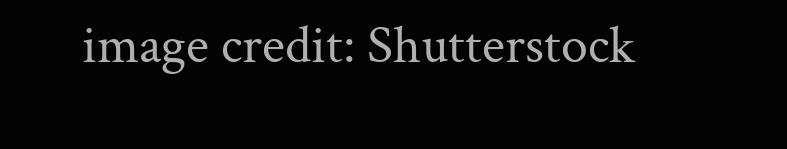image credit: Shutterstock